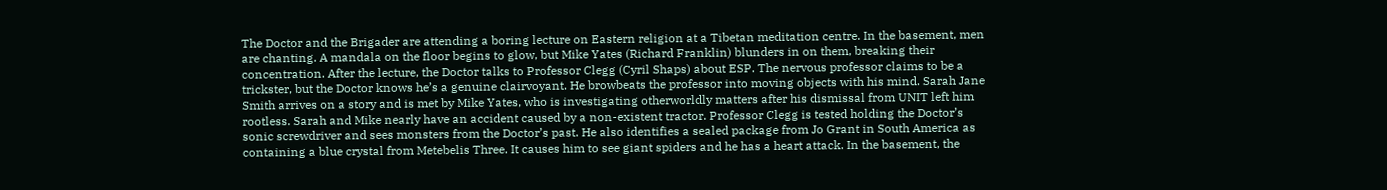The Doctor and the Brigader are attending a boring lecture on Eastern religion at a Tibetan meditation centre. In the basement, men are chanting. A mandala on the floor begins to glow, but Mike Yates (Richard Franklin) blunders in on them, breaking their concentration. After the lecture, the Doctor talks to Professor Clegg (Cyril Shaps) about ESP. The nervous professor claims to be a trickster, but the Doctor knows he’s a genuine clairvoyant. He browbeats the professor into moving objects with his mind. Sarah Jane Smith arrives on a story and is met by Mike Yates, who is investigating otherworldly matters after his dismissal from UNIT left him rootless. Sarah and Mike nearly have an accident caused by a non-existent tractor. Professor Clegg is tested holding the Doctor’s sonic screwdriver and sees monsters from the Doctor’s past. He also identifies a sealed package from Jo Grant in South America as containing a blue crystal from Metebelis Three. It causes him to see giant spiders and he has a heart attack. In the basement, the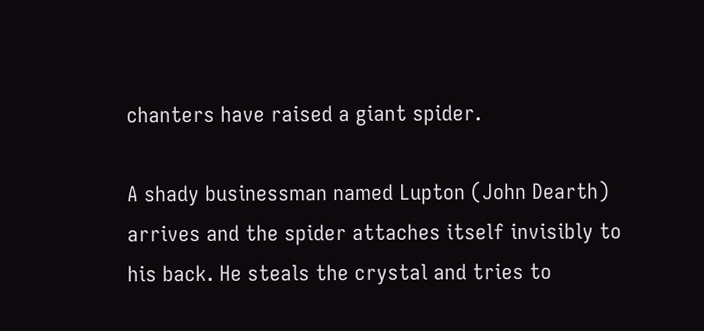chanters have raised a giant spider.

A shady businessman named Lupton (John Dearth) arrives and the spider attaches itself invisibly to his back. He steals the crystal and tries to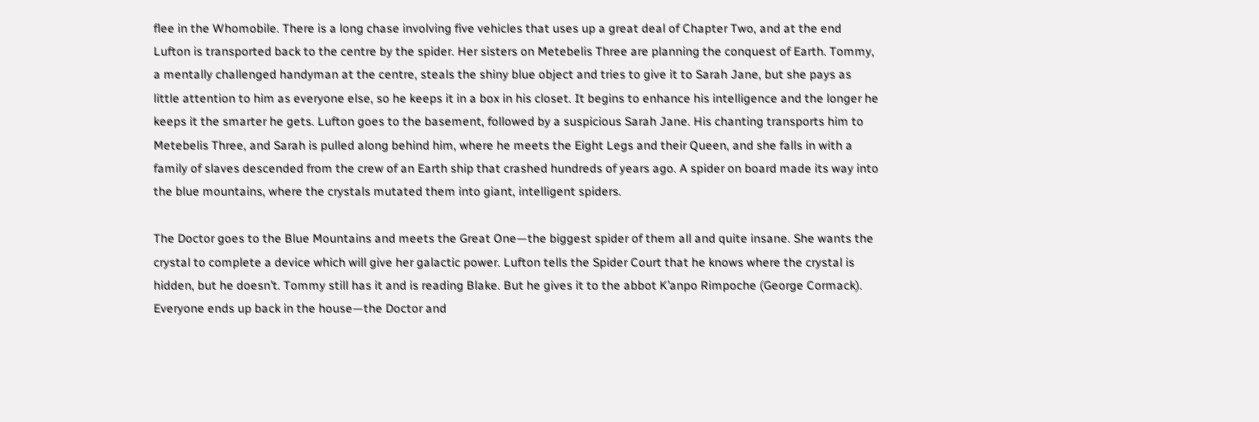flee in the Whomobile. There is a long chase involving five vehicles that uses up a great deal of Chapter Two, and at the end Lufton is transported back to the centre by the spider. Her sisters on Metebelis Three are planning the conquest of Earth. Tommy, a mentally challenged handyman at the centre, steals the shiny blue object and tries to give it to Sarah Jane, but she pays as little attention to him as everyone else, so he keeps it in a box in his closet. It begins to enhance his intelligence and the longer he keeps it the smarter he gets. Lufton goes to the basement, followed by a suspicious Sarah Jane. His chanting transports him to Metebelis Three, and Sarah is pulled along behind him, where he meets the Eight Legs and their Queen, and she falls in with a family of slaves descended from the crew of an Earth ship that crashed hundreds of years ago. A spider on board made its way into the blue mountains, where the crystals mutated them into giant, intelligent spiders.

The Doctor goes to the Blue Mountains and meets the Great One—the biggest spider of them all and quite insane. She wants the crystal to complete a device which will give her galactic power. Lufton tells the Spider Court that he knows where the crystal is hidden, but he doesn’t. Tommy still has it and is reading Blake. But he gives it to the abbot K’anpo Rimpoche (George Cormack). Everyone ends up back in the house—the Doctor and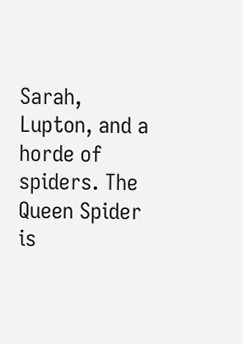Sarah, Lupton, and a horde of spiders. The Queen Spider is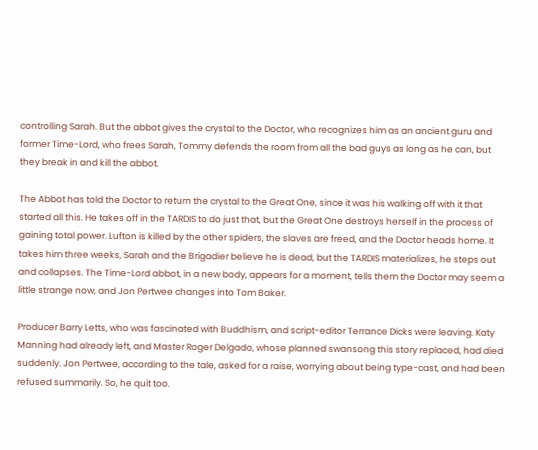controlling Sarah. But the abbot gives the crystal to the Doctor, who recognizes him as an ancient guru and former Time-Lord, who frees Sarah, Tommy defends the room from all the bad guys as long as he can, but they break in and kill the abbot.

The Abbot has told the Doctor to return the crystal to the Great One, since it was his walking off with it that started all this. He takes off in the TARDIS to do just that, but the Great One destroys herself in the process of gaining total power. Lufton is killed by the other spiders, the slaves are freed, and the Doctor heads home. It takes him three weeks, Sarah and the Brigadier believe he is dead, but the TARDIS materializes, he steps out and collapses. The Time-Lord abbot, in a new body, appears for a moment, tells them the Doctor may seem a little strange now, and Jon Pertwee changes into Tom Baker.

Producer Barry Letts, who was fascinated with Buddhism, and script-editor Terrance Dicks were leaving. Katy Manning had already left, and Master Roger Delgado, whose planned swansong this story replaced, had died suddenly. Jon Pertwee, according to the tale, asked for a raise, worrying about being type-cast, and had been refused summarily. So, he quit too.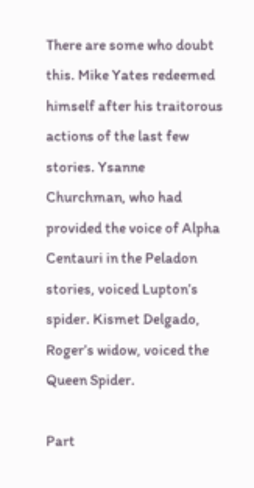There are some who doubt this. Mike Yates redeemed himself after his traitorous actions of the last few stories. Ysanne Churchman, who had provided the voice of Alpha Centauri in the Peladon stories, voiced Lupton’s spider. Kismet Delgado, Roger’s widow, voiced the Queen Spider.

Part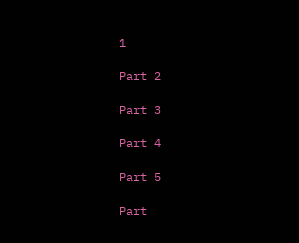1

Part 2

Part 3

Part 4

Part 5

Part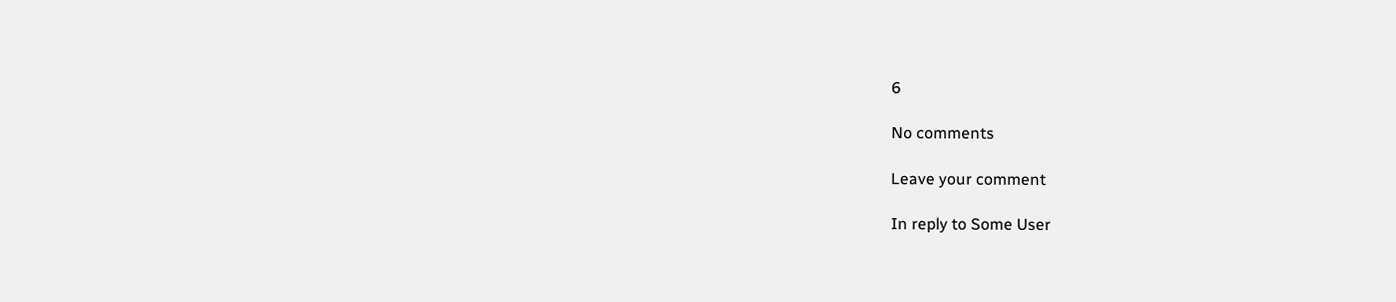6

No comments

Leave your comment

In reply to Some User